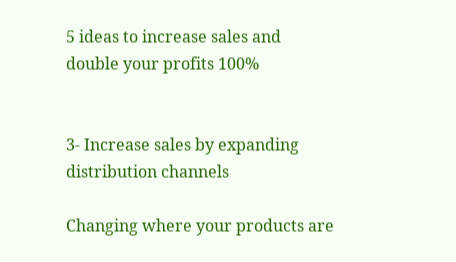5 ideas to increase sales and double your profits 100%


3- Increase sales by expanding distribution channels

Changing where your products are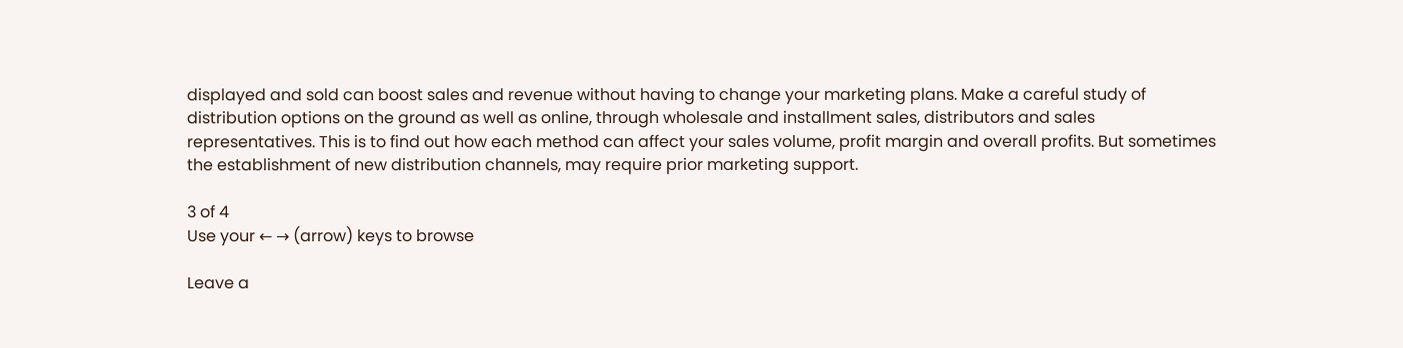displayed and sold can boost sales and revenue without having to change your marketing plans. Make a careful study of distribution options on the ground as well as online, through wholesale and installment sales, distributors and sales representatives. This is to find out how each method can affect your sales volume, profit margin and overall profits. But sometimes the establishment of new distribution channels, may require prior marketing support.

3 of 4
Use your ← → (arrow) keys to browse

Leave a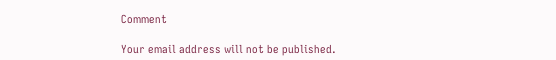Comment

Your email address will not be published.